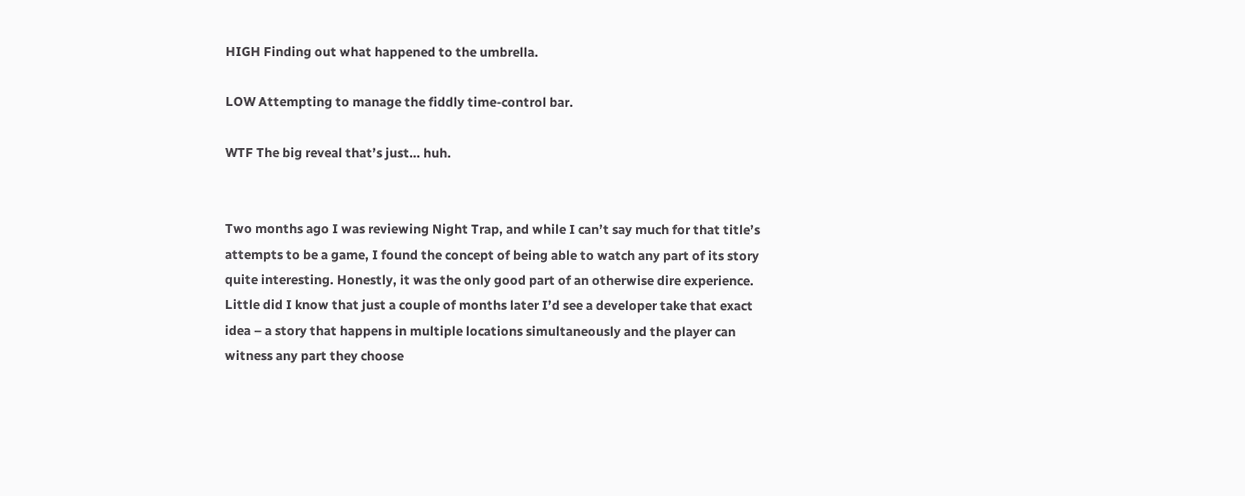HIGH Finding out what happened to the umbrella.

LOW Attempting to manage the fiddly time-control bar.

WTF The big reveal that’s just… huh.


Two months ago I was reviewing Night Trap, and while I can’t say much for that title’s attempts to be a game, I found the concept of being able to watch any part of its story quite interesting. Honestly, it was the only good part of an otherwise dire experience. Little did I know that just a couple of months later I’d see a developer take that exact idea – a story that happens in multiple locations simultaneously and the player can witness any part they choose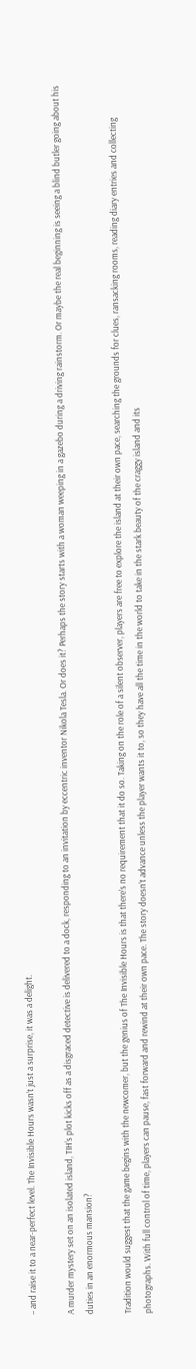– and raise it to a near-perfect level. The Invisible Hours wasn’t just a surprise, it was a delight.

A murder mystery set on an isolated island, TIH‘s plot kicks off as a disgraced detective is delivered to a dock, responding to an invitation by eccentric inventor Nikola Tesla. Or does it? Perhaps the story starts with a woman weeping in a gazebo during a driving rainstorm. Or maybe the real beginning is seeing a blind butler going about his duties in an enormous mansion?

Tradition would suggest that the game begins with the newcomer, but the genius of The Invisible Hours is that there’s no requirement that it do so. Taking on the role of a silent observer, players are free to explore the island at their own pace, searching the grounds for clues, ransacking rooms, reading diary entries and collecting photographs. With full control of time, players can pause, fast forward and rewind at their own pace. The story doesn’t advance unless the player wants it to, so they have all the time in the world to take in the stark beauty of the craggy island and its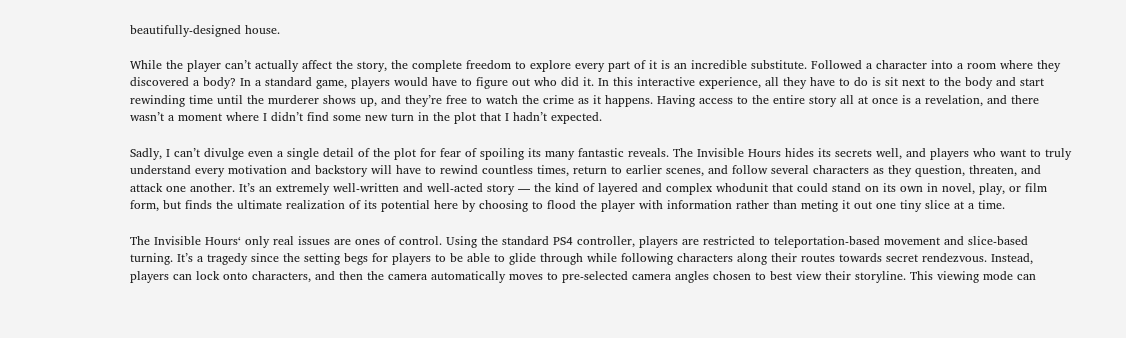beautifully-designed house.

While the player can’t actually affect the story, the complete freedom to explore every part of it is an incredible substitute. Followed a character into a room where they discovered a body? In a standard game, players would have to figure out who did it. In this interactive experience, all they have to do is sit next to the body and start rewinding time until the murderer shows up, and they’re free to watch the crime as it happens. Having access to the entire story all at once is a revelation, and there wasn’t a moment where I didn’t find some new turn in the plot that I hadn’t expected.

Sadly, I can’t divulge even a single detail of the plot for fear of spoiling its many fantastic reveals. The Invisible Hours hides its secrets well, and players who want to truly understand every motivation and backstory will have to rewind countless times, return to earlier scenes, and follow several characters as they question, threaten, and attack one another. It’s an extremely well-written and well-acted story — the kind of layered and complex whodunit that could stand on its own in novel, play, or film form, but finds the ultimate realization of its potential here by choosing to flood the player with information rather than meting it out one tiny slice at a time.

The Invisible Hours‘ only real issues are ones of control. Using the standard PS4 controller, players are restricted to teleportation-based movement and slice-based turning. It’s a tragedy since the setting begs for players to be able to glide through while following characters along their routes towards secret rendezvous. Instead, players can lock onto characters, and then the camera automatically moves to pre-selected camera angles chosen to best view their storyline. This viewing mode can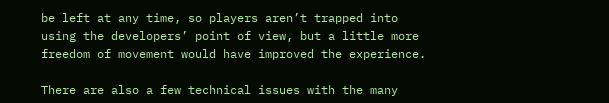be left at any time, so players aren’t trapped into using the developers’ point of view, but a little more freedom of movement would have improved the experience.

There are also a few technical issues with the many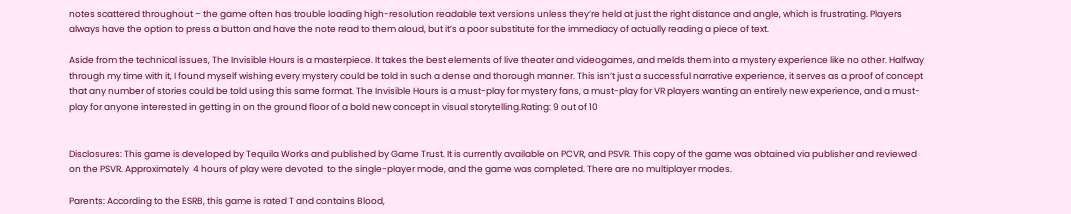notes scattered throughout – the game often has trouble loading high-resolution readable text versions unless they’re held at just the right distance and angle, which is frustrating. Players always have the option to press a button and have the note read to them aloud, but it’s a poor substitute for the immediacy of actually reading a piece of text.

Aside from the technical issues, The Invisible Hours is a masterpiece. It takes the best elements of live theater and videogames, and melds them into a mystery experience like no other. Halfway through my time with it, I found myself wishing every mystery could be told in such a dense and thorough manner. This isn’t just a successful narrative experience, it serves as a proof of concept that any number of stories could be told using this same format. The Invisible Hours is a must-play for mystery fans, a must-play for VR players wanting an entirely new experience, and a must-play for anyone interested in getting in on the ground floor of a bold new concept in visual storytelling.Rating: 9 out of 10


Disclosures: This game is developed by Tequila Works and published by Game Trust. It is currently available on PCVR, and PSVR. This copy of the game was obtained via publisher and reviewed on the PSVR. Approximately  4 hours of play were devoted  to the single-player mode, and the game was completed. There are no multiplayer modes.

Parents: According to the ESRB, this game is rated T and contains Blood,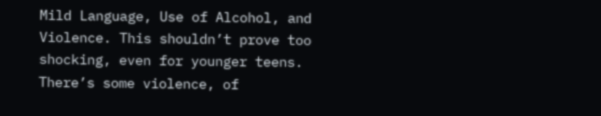Mild Language, Use of Alcohol, and Violence. This shouldn’t prove too shocking, even for younger teens. There’s some violence, of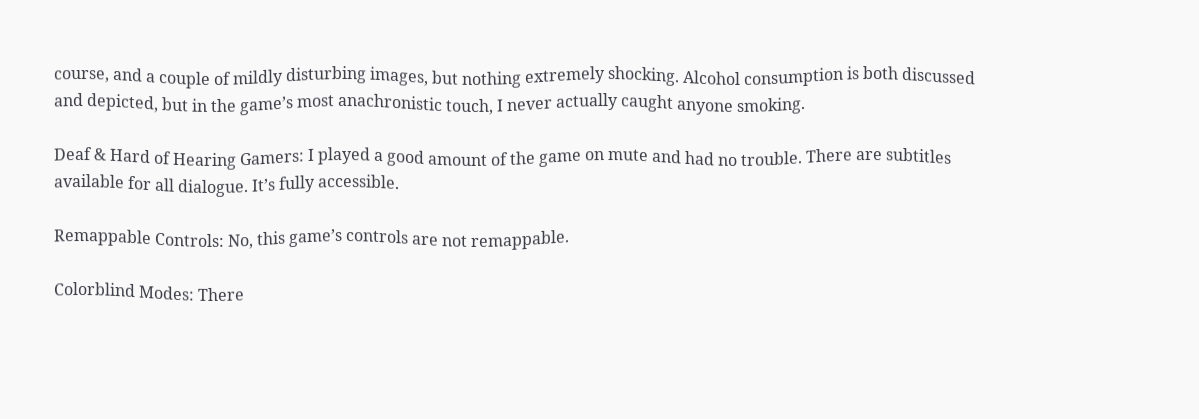course, and a couple of mildly disturbing images, but nothing extremely shocking. Alcohol consumption is both discussed and depicted, but in the game’s most anachronistic touch, I never actually caught anyone smoking.

Deaf & Hard of Hearing Gamers: I played a good amount of the game on mute and had no trouble. There are subtitles available for all dialogue. It’s fully accessible.

Remappable Controls: No, this game’s controls are not remappable.

Colorblind Modes: There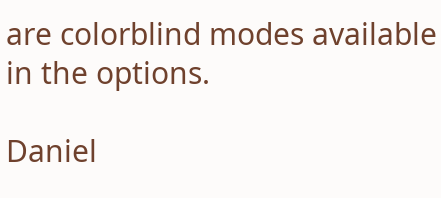are colorblind modes available in the options.

Daniel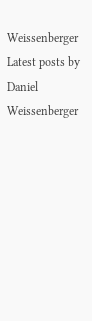Weissenberger
Latest posts by Daniel Weissenberger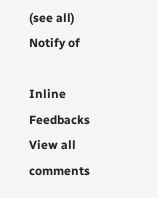(see all)
Notify of

Inline Feedbacks
View all comments